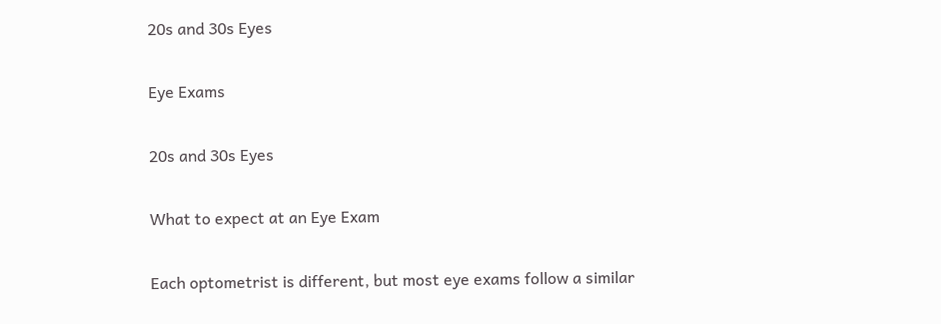20s and 30s Eyes

Eye Exams

20s and 30s Eyes

What to expect at an Eye Exam

Each optometrist is different, but most eye exams follow a similar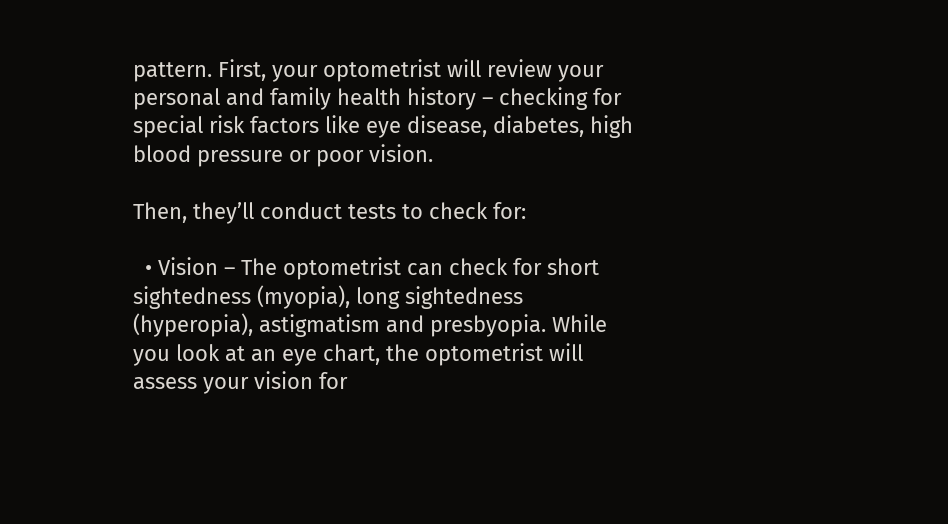pattern. First, your optometrist will review your personal and family health history – checking for special risk factors like eye disease, diabetes, high blood pressure or poor vision.

Then, they’ll conduct tests to check for:

  • Vision – The optometrist can check for short sightedness (myopia), long sightedness (hyperopia), astigmatism and presbyopia. While you look at an eye chart, the optometrist will assess your vision for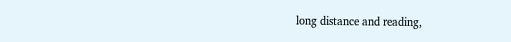long distance and reading,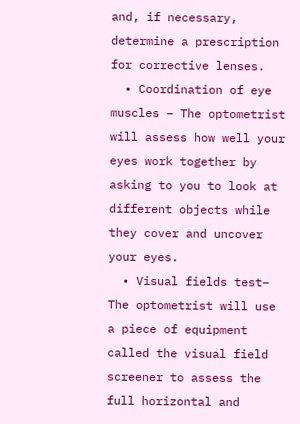and, if necessary, determine a prescription for corrective lenses.
  • Coordination of eye muscles – The optometrist will assess how well your eyes work together by asking to you to look at different objects while they cover and uncover your eyes.
  • Visual fields test– The optometrist will use a piece of equipment called the visual field screener to assess the full horizontal and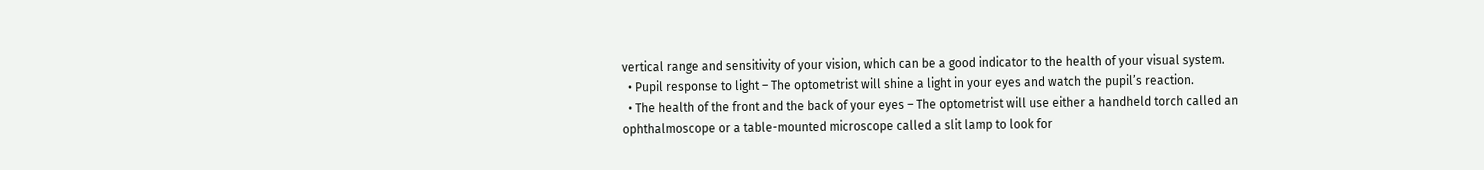vertical range and sensitivity of your vision, which can be a good indicator to the health of your visual system.
  • Pupil response to light – The optometrist will shine a light in your eyes and watch the pupil’s reaction.
  • The health of the front and the back of your eyes – The optometrist will use either a handheld torch called an ophthalmoscope or a table-mounted microscope called a slit lamp to look for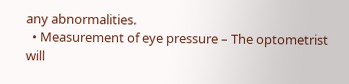any abnormalities.
  • Measurement of eye pressure – The optometrist will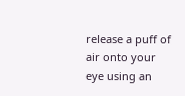release a puff of air onto your eye using an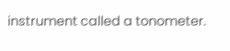instrument called a tonometer.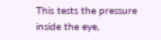This tests the pressure inside the eye,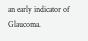an early indicator of Glaucoma.